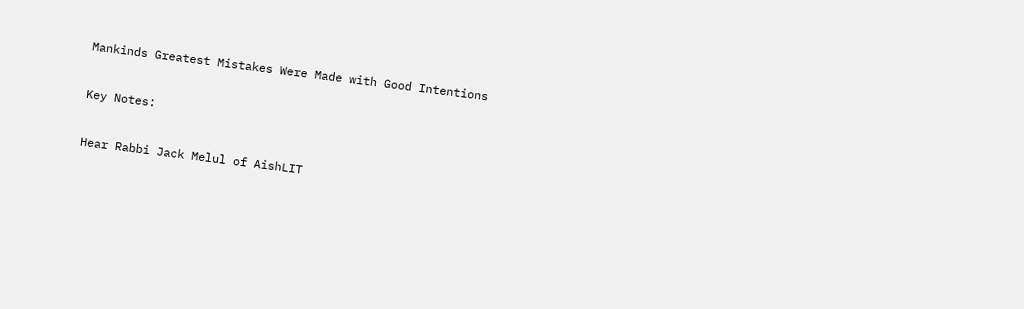Mankinds Greatest Mistakes Were Made with Good Intentions

Key Notes:

Hear Rabbi Jack Melul of AishLIT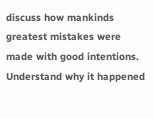discuss how mankinds greatest mistakes were made with good intentions. Understand why it happened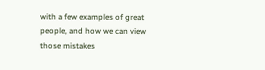with a few examples of great people, and how we can view those mistakes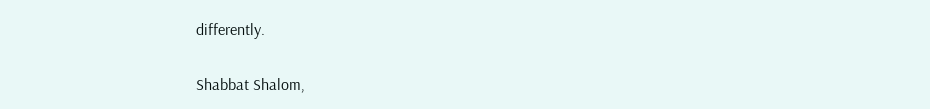differently.

Shabbat Shalom,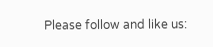Please follow and like us: